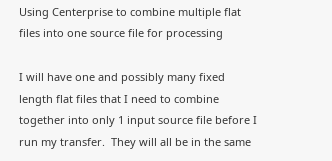Using Centerprise to combine multiple flat files into one source file for processing

I will have one and possibly many fixed length flat files that I need to combine together into only 1 input source file before I run my transfer.  They will all be in the same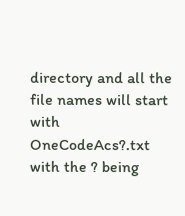directory and all the file names will start with OneCodeAcs?.txt with the ? being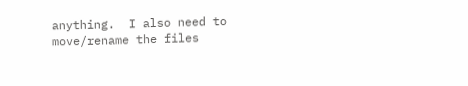anything.  I also need to move/rename the files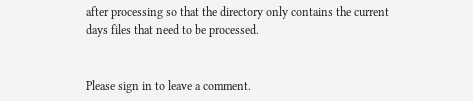after processing so that the directory only contains the current days files that need to be processed.


Please sign in to leave a comment.